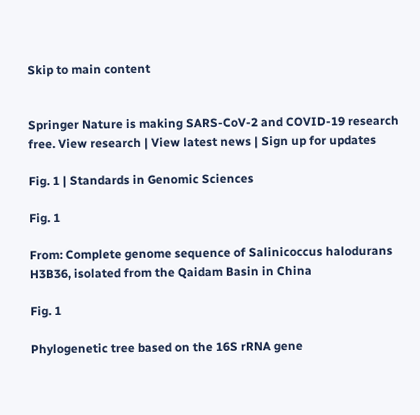Skip to main content


Springer Nature is making SARS-CoV-2 and COVID-19 research free. View research | View latest news | Sign up for updates

Fig. 1 | Standards in Genomic Sciences

Fig. 1

From: Complete genome sequence of Salinicoccus halodurans H3B36, isolated from the Qaidam Basin in China

Fig. 1

Phylogenetic tree based on the 16S rRNA gene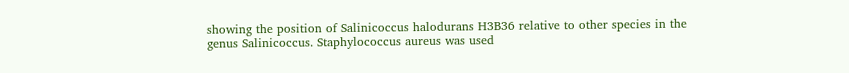showing the position of Salinicoccus halodurans H3B36 relative to other species in the genus Salinicoccus. Staphylococcus aureus was used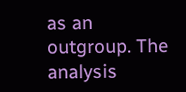as an outgroup. The analysis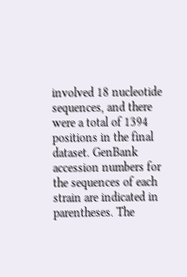involved 18 nucleotide sequences, and there were a total of 1394 positions in the final dataset. GenBank accession numbers for the sequences of each strain are indicated in parentheses. The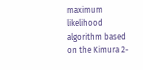maximum likelihood algorithm based on the Kimura 2-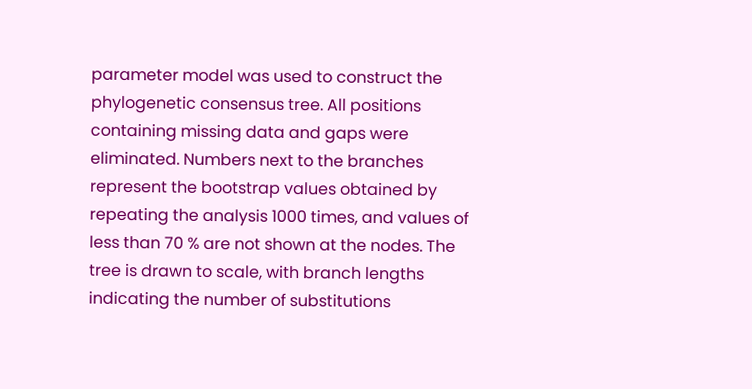parameter model was used to construct the phylogenetic consensus tree. All positions containing missing data and gaps were eliminated. Numbers next to the branches represent the bootstrap values obtained by repeating the analysis 1000 times, and values of less than 70 % are not shown at the nodes. The tree is drawn to scale, with branch lengths indicating the number of substitutions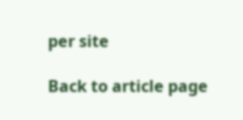per site

Back to article page